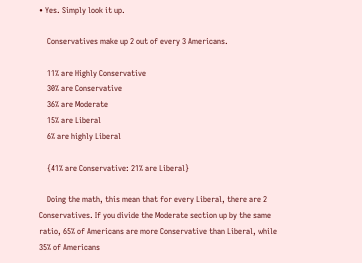• Yes. Simply look it up.

    Conservatives make up 2 out of every 3 Americans.

    11% are Highly Conservative
    30% are Conservative
    36% are Moderate
    15% are Liberal
    6% are highly Liberal

    {41% are Conservative: 21% are Liberal}

    Doing the math, this mean that for every Liberal, there are 2 Conservatives. If you divide the Moderate section up by the same ratio, 65% of Americans are more Conservative than Liberal, while 35% of Americans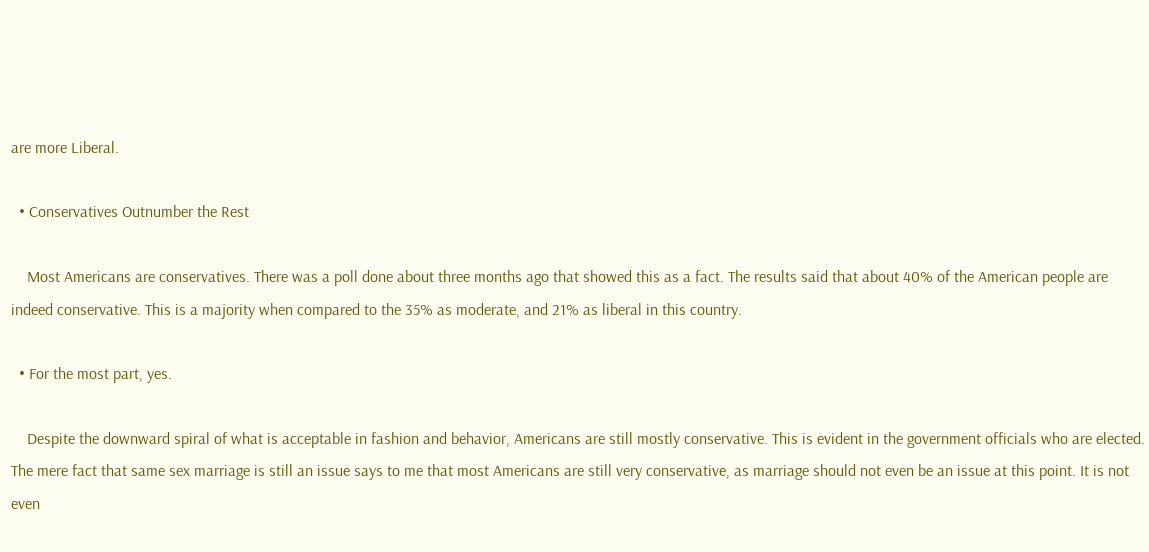are more Liberal.

  • Conservatives Outnumber the Rest

    Most Americans are conservatives. There was a poll done about three months ago that showed this as a fact. The results said that about 40% of the American people are indeed conservative. This is a majority when compared to the 35% as moderate, and 21% as liberal in this country.

  • For the most part, yes.

    Despite the downward spiral of what is acceptable in fashion and behavior, Americans are still mostly conservative. This is evident in the government officials who are elected. The mere fact that same sex marriage is still an issue says to me that most Americans are still very conservative, as marriage should not even be an issue at this point. It is not even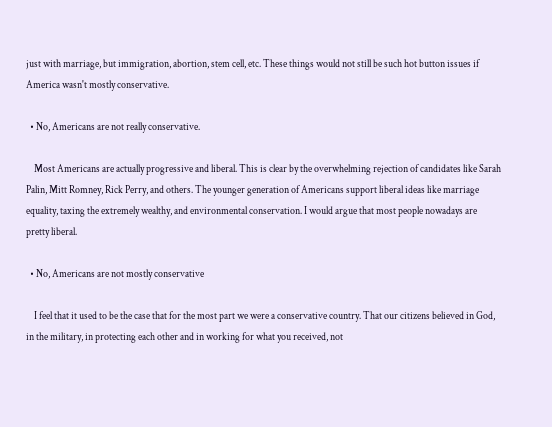just with marriage, but immigration, abortion, stem cell, etc. These things would not still be such hot button issues if America wasn't mostly conservative.

  • No, Americans are not really conservative.

    Most Americans are actually progressive and liberal. This is clear by the overwhelming rejection of candidates like Sarah Palin, Mitt Romney, Rick Perry, and others. The younger generation of Americans support liberal ideas like marriage equality, taxing the extremely wealthy, and environmental conservation. I would argue that most people nowadays are pretty liberal.

  • No, Americans are not mostly conservative

    I feel that it used to be the case that for the most part we were a conservative country. That our citizens believed in God, in the military, in protecting each other and in working for what you received, not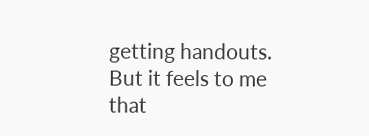getting handouts. But it feels to me that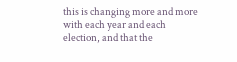this is changing more and more with each year and each election, and that the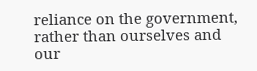reliance on the government, rather than ourselves and our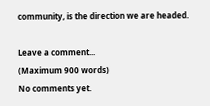community, is the direction we are headed.

Leave a comment...
(Maximum 900 words)
No comments yet.